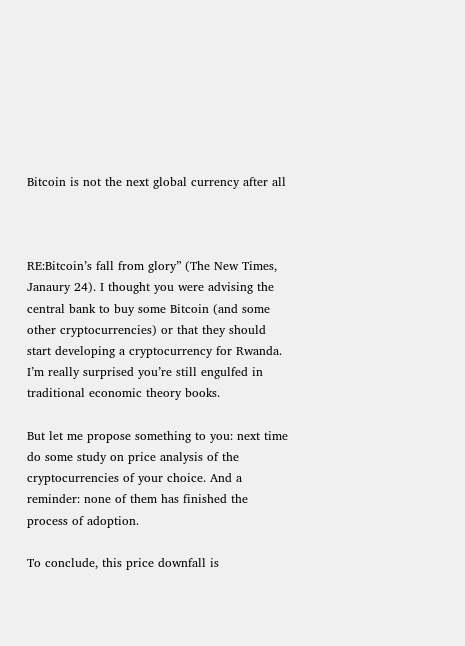Bitcoin is not the next global currency after all



RE:Bitcoin’s fall from glory” (The New Times, Janaury 24). I thought you were advising the central bank to buy some Bitcoin (and some other cryptocurrencies) or that they should start developing a cryptocurrency for Rwanda. I’m really surprised you’re still engulfed in traditional economic theory books.

But let me propose something to you: next time do some study on price analysis of the cryptocurrencies of your choice. And a reminder: none of them has finished the process of adoption.

To conclude, this price downfall is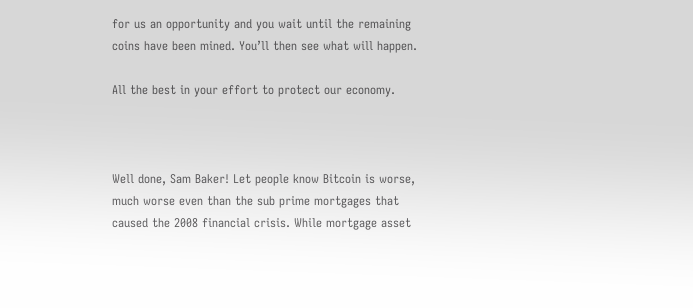for us an opportunity and you wait until the remaining coins have been mined. You’ll then see what will happen.

All the best in your effort to protect our economy.



Well done, Sam Baker! Let people know Bitcoin is worse, much worse even than the sub prime mortgages that caused the 2008 financial crisis. While mortgage asset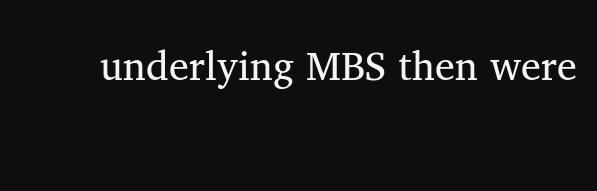underlying MBS then were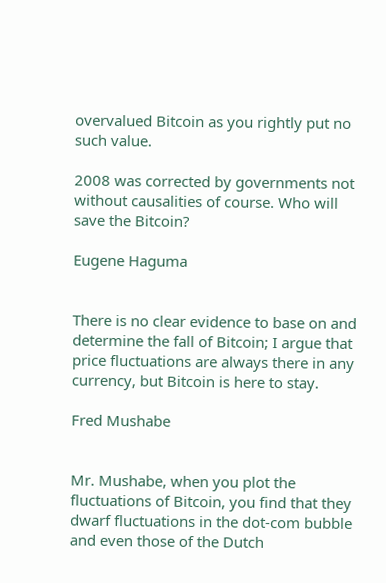overvalued Bitcoin as you rightly put no such value.

2008 was corrected by governments not without causalities of course. Who will save the Bitcoin?

Eugene Haguma


There is no clear evidence to base on and determine the fall of Bitcoin; I argue that price fluctuations are always there in any currency, but Bitcoin is here to stay.

Fred Mushabe


Mr. Mushabe, when you plot the fluctuations of Bitcoin, you find that they dwarf fluctuations in the dot-com bubble and even those of the Dutch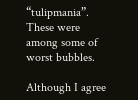“tulipmania”. These were among some of worst bubbles.

Although I agree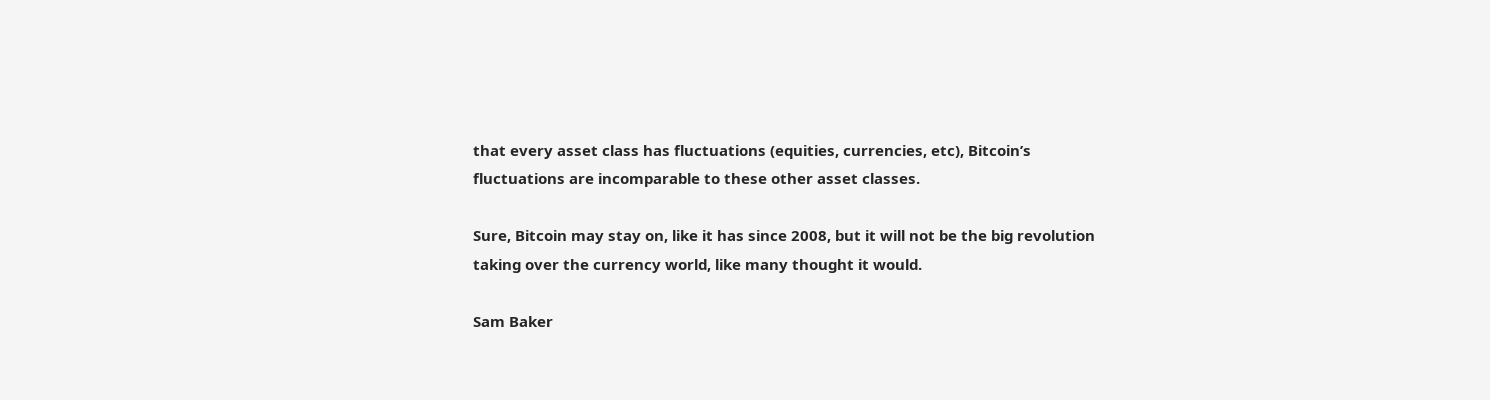that every asset class has fluctuations (equities, currencies, etc), Bitcoin’s fluctuations are incomparable to these other asset classes.

Sure, Bitcoin may stay on, like it has since 2008, but it will not be the big revolution taking over the currency world, like many thought it would.

Sam Baker